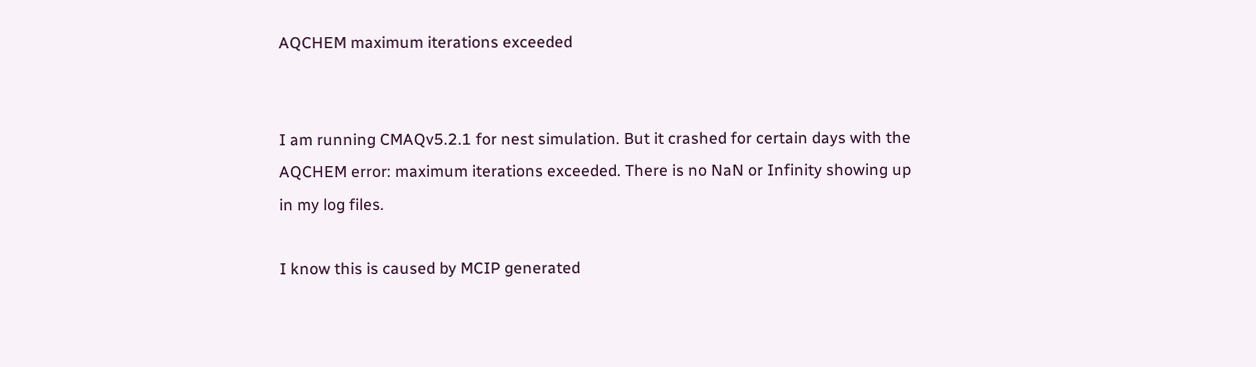AQCHEM maximum iterations exceeded


I am running CMAQv5.2.1 for nest simulation. But it crashed for certain days with the AQCHEM error: maximum iterations exceeded. There is no NaN or Infinity showing up in my log files.

I know this is caused by MCIP generated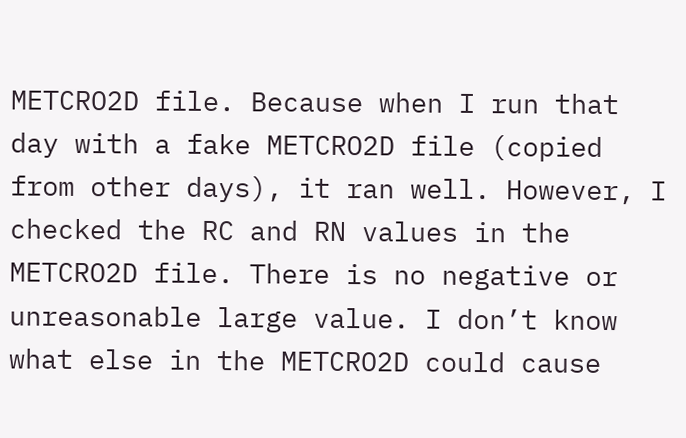METCRO2D file. Because when I run that day with a fake METCRO2D file (copied from other days), it ran well. However, I checked the RC and RN values in the METCRO2D file. There is no negative or unreasonable large value. I don’t know what else in the METCRO2D could cause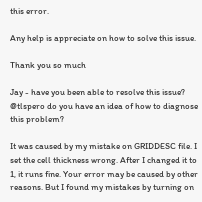this error.

Any help is appreciate on how to solve this issue.

Thank you so much

Jay - have you been able to resolve this issue?
@tlspero do you have an idea of how to diagnose this problem?

It was caused by my mistake on GRIDDESC file. I set the cell thickness wrong. After I changed it to 1, it runs fine. Your error may be caused by other reasons. But I found my mistakes by turning on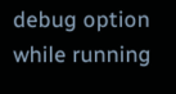debug option while running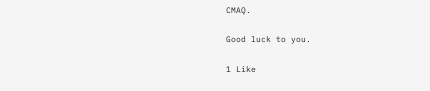CMAQ.

Good luck to you.

1 Like